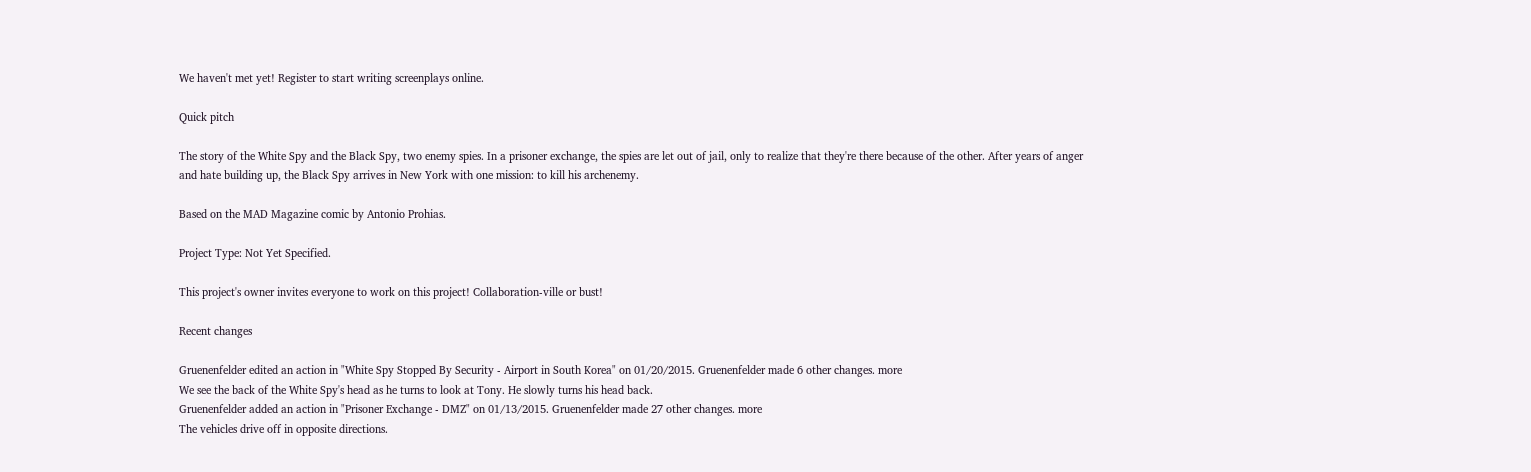We haven't met yet! Register to start writing screenplays online.

Quick pitch

The story of the White Spy and the Black Spy, two enemy spies. In a prisoner exchange, the spies are let out of jail, only to realize that they're there because of the other. After years of anger and hate building up, the Black Spy arrives in New York with one mission: to kill his archenemy.

Based on the MAD Magazine comic by Antonio Prohias.

Project Type: Not Yet Specified.

This project's owner invites everyone to work on this project! Collaboration-ville or bust!

Recent changes

Gruenenfelder edited an action in "White Spy Stopped By Security - Airport in South Korea" on 01/20/2015. Gruenenfelder made 6 other changes. more
We see the back of the White Spy's head as he turns to look at Tony. He slowly turns his head back.
Gruenenfelder added an action in "Prisoner Exchange - DMZ" on 01/13/2015. Gruenenfelder made 27 other changes. more
The vehicles drive off in opposite directions.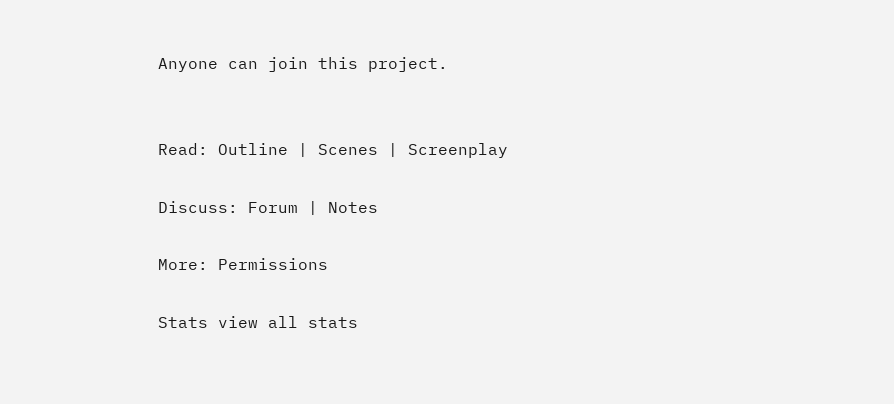Anyone can join this project.


Read: Outline | Scenes | Screenplay

Discuss: Forum | Notes

More: Permissions

Stats view all stats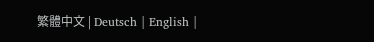繁體中文 | Deutsch | English |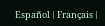Español | Français |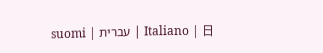suomi | עברית | Italiano | 日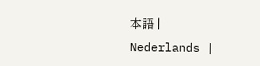本語 | Nederlands |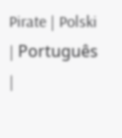Pirate | Polski | Português |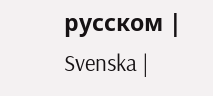русском | Svenska |